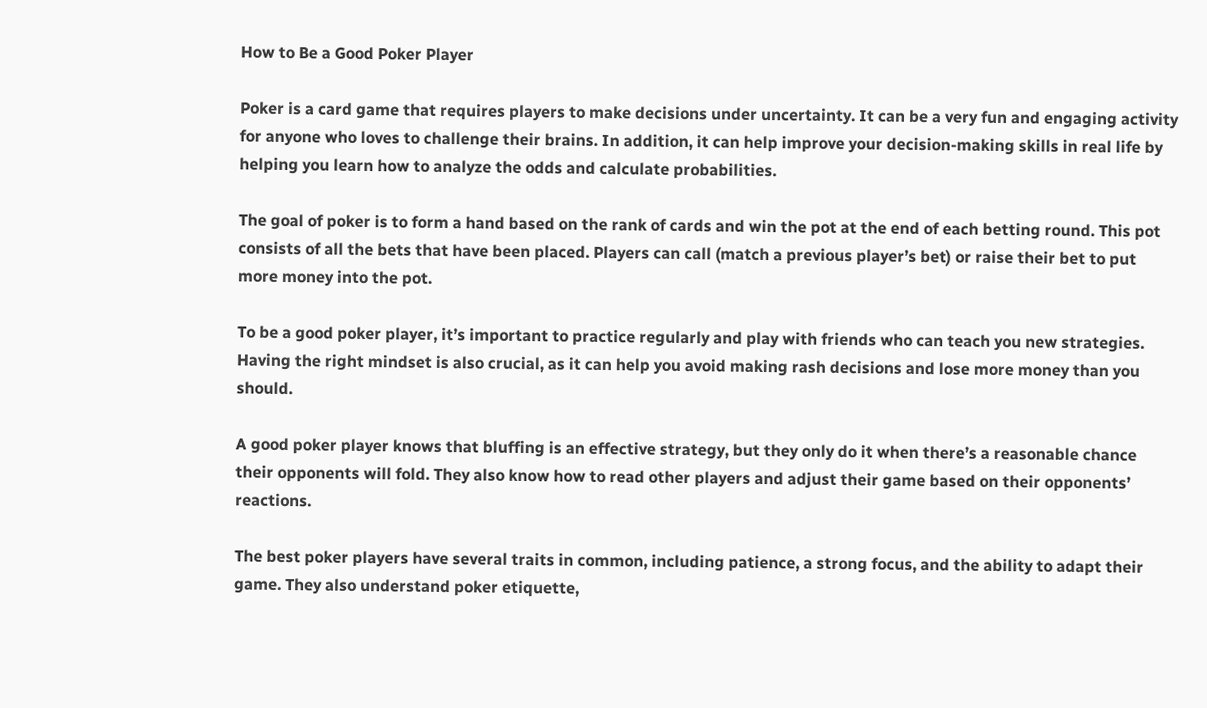How to Be a Good Poker Player

Poker is a card game that requires players to make decisions under uncertainty. It can be a very fun and engaging activity for anyone who loves to challenge their brains. In addition, it can help improve your decision-making skills in real life by helping you learn how to analyze the odds and calculate probabilities.

The goal of poker is to form a hand based on the rank of cards and win the pot at the end of each betting round. This pot consists of all the bets that have been placed. Players can call (match a previous player’s bet) or raise their bet to put more money into the pot.

To be a good poker player, it’s important to practice regularly and play with friends who can teach you new strategies. Having the right mindset is also crucial, as it can help you avoid making rash decisions and lose more money than you should.

A good poker player knows that bluffing is an effective strategy, but they only do it when there’s a reasonable chance their opponents will fold. They also know how to read other players and adjust their game based on their opponents’ reactions.

The best poker players have several traits in common, including patience, a strong focus, and the ability to adapt their game. They also understand poker etiquette,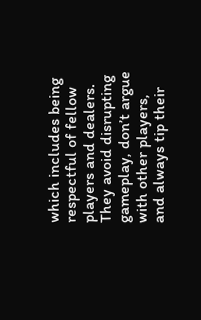which includes being respectful of fellow players and dealers. They avoid disrupting gameplay, don’t argue with other players, and always tip their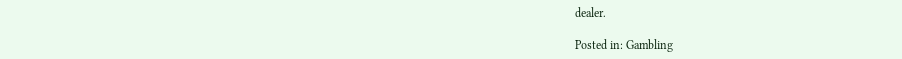dealer.

Posted in: Gambling